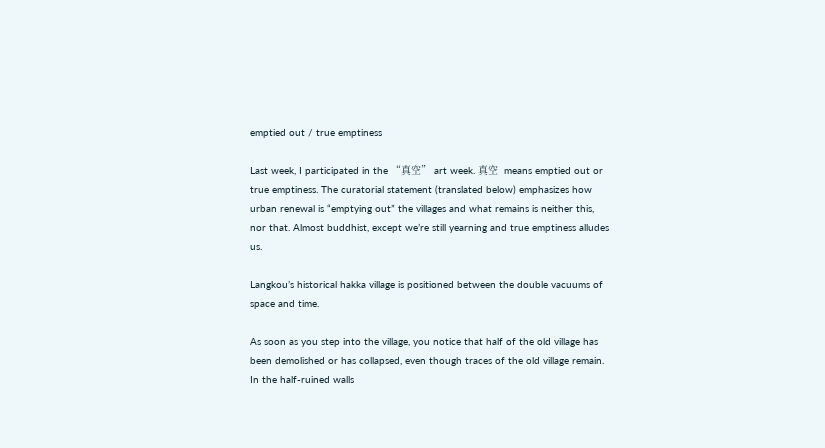emptied out / true emptiness

Last week, I participated in the “真空” art week. 真空  means emptied out or true emptiness. The curatorial statement (translated below) emphasizes how urban renewal is “emptying out” the villages and what remains is neither this, nor that. Almost buddhist, except we’re still yearning and true emptiness alludes us.

Langkou’s historical hakka village is positioned between the double vacuums of space and time.

As soon as you step into the village, you notice that half of the old village has been demolished or has collapsed, even though traces of the old village remain. In the half-ruined walls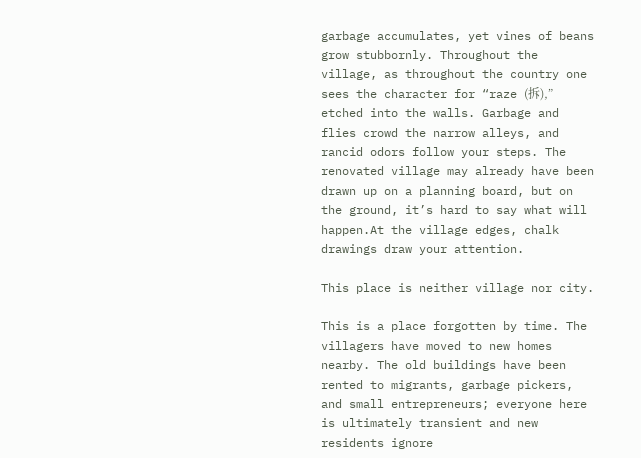garbage accumulates, yet vines of beans grow stubbornly. Throughout the village, as throughout the country one sees the character for “raze (拆),” etched into the walls. Garbage and flies crowd the narrow alleys, and rancid odors follow your steps. The renovated village may already have been drawn up on a planning board, but on the ground, it’s hard to say what will happen.At the village edges, chalk drawings draw your attention.

This place is neither village nor city.

This is a place forgotten by time. The villagers have moved to new homes nearby. The old buildings have been rented to migrants, garbage pickers, and small entrepreneurs; everyone here is ultimately transient and new residents ignore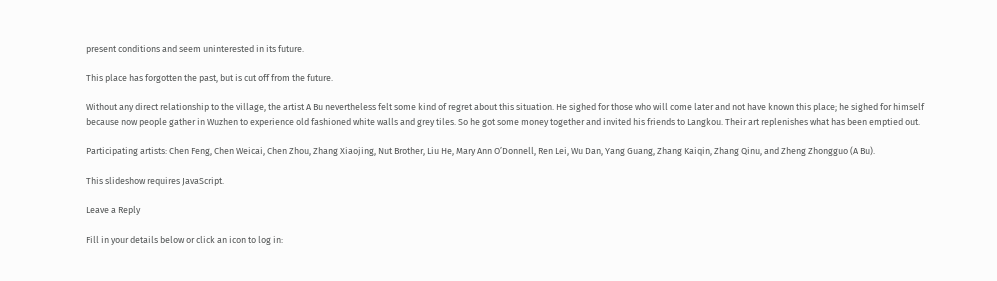present conditions and seem uninterested in its future.

This place has forgotten the past, but is cut off from the future.

Without any direct relationship to the village, the artist A Bu nevertheless felt some kind of regret about this situation. He sighed for those who will come later and not have known this place; he sighed for himself because now people gather in Wuzhen to experience old fashioned white walls and grey tiles. So he got some money together and invited his friends to Langkou. Their art replenishes what has been emptied out.

Participating artists: Chen Feng, Chen Weicai, Chen Zhou, Zhang Xiaojing, Nut Brother, Liu He, Mary Ann O’Donnell, Ren Lei, Wu Dan, Yang Guang, Zhang Kaiqin, Zhang Qinu, and Zheng Zhongguo (A Bu).

This slideshow requires JavaScript.

Leave a Reply

Fill in your details below or click an icon to log in: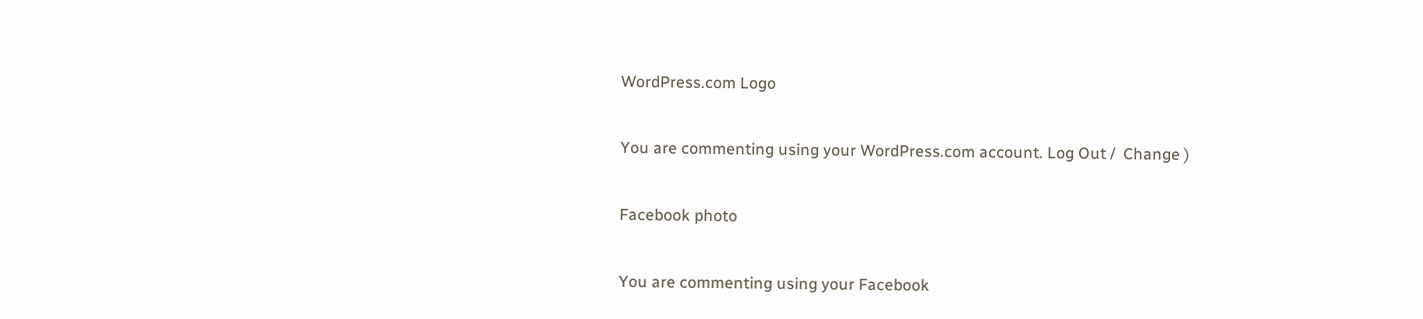WordPress.com Logo

You are commenting using your WordPress.com account. Log Out /  Change )

Facebook photo

You are commenting using your Facebook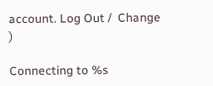account. Log Out /  Change )

Connecting to %s